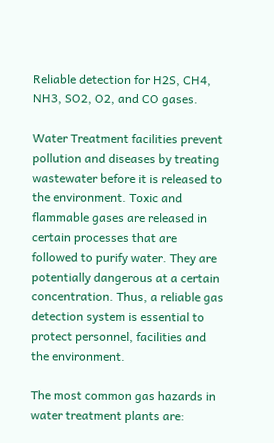Reliable detection for H2S, CH4, NH3, SO2, O2, and CO gases.

Water Treatment facilities prevent pollution and diseases by treating wastewater before it is released to the environment. Toxic and flammable gases are released in certain processes that are followed to purify water. They are potentially dangerous at a certain concentration. Thus, a reliable gas detection system is essential to protect personnel, facilities and the environment.

The most common gas hazards in water treatment plants are: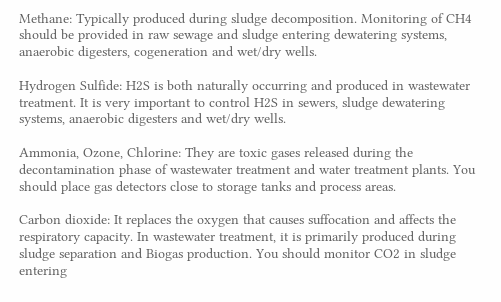Methane: Typically produced during sludge decomposition. Monitoring of CH4 should be provided in raw sewage and sludge entering dewatering systems, anaerobic digesters, cogeneration and wet/dry wells.

Hydrogen Sulfide: H2S is both naturally occurring and produced in wastewater treatment. It is very important to control H2S in sewers, sludge dewatering systems, anaerobic digesters and wet/dry wells.

Ammonia, Ozone, Chlorine: They are toxic gases released during the decontamination phase of wastewater treatment and water treatment plants. You should place gas detectors close to storage tanks and process areas.

Carbon dioxide: It replaces the oxygen that causes suffocation and affects the respiratory capacity. In wastewater treatment, it is primarily produced during sludge separation and Biogas production. You should monitor CO2 in sludge entering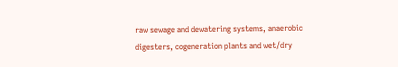raw sewage and dewatering systems, anaerobic digesters, cogeneration plants and wet/dry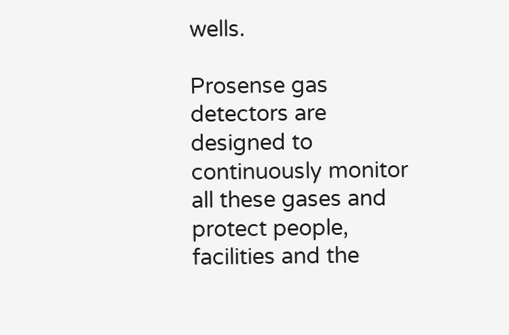wells.

Prosense gas detectors are designed to continuously monitor all these gases and protect people, facilities and the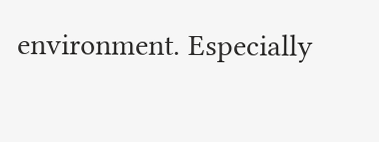environment. Especially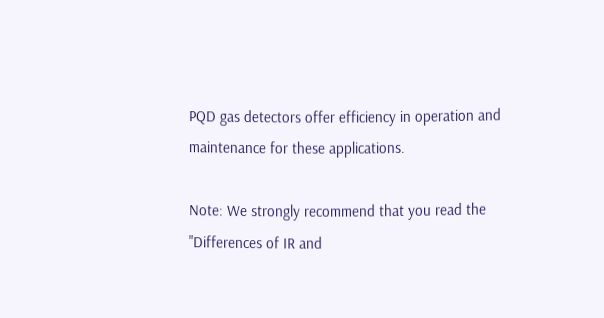PQD gas detectors offer efficiency in operation and maintenance for these applications.

Note: We strongly recommend that you read the "Differences of IR and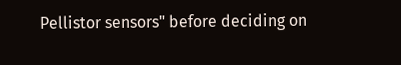Pellistor sensors" before deciding on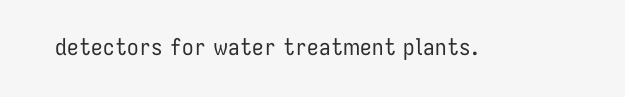detectors for water treatment plants.